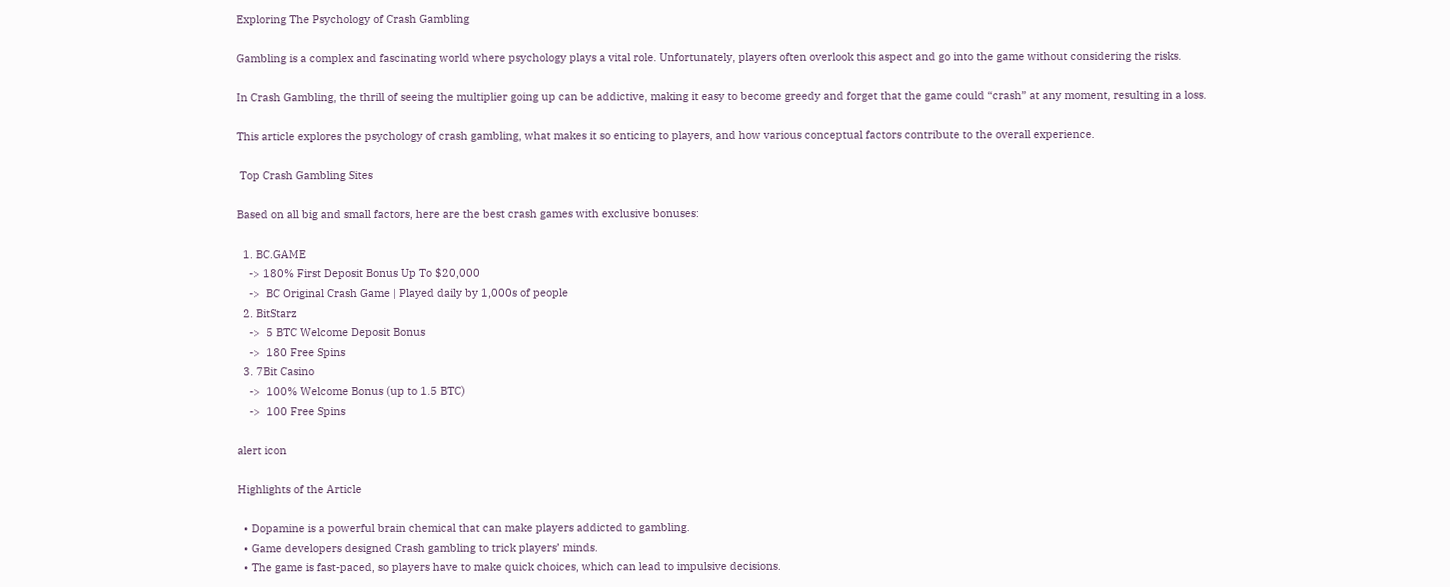Exploring The Psychology of Crash Gambling

Gambling is a complex and fascinating world where psychology plays a vital role. Unfortunately, players often overlook this aspect and go into the game without considering the risks.

In Crash Gambling, the thrill of seeing the multiplier going up can be addictive, making it easy to become greedy and forget that the game could “crash” at any moment, resulting in a loss.

This article explores the psychology of crash gambling, what makes it so enticing to players, and how various conceptual factors contribute to the overall experience.

 Top Crash Gambling Sites

Based on all big and small factors, here are the best crash games with exclusive bonuses:

  1. BC.GAME
    -> 180% First Deposit Bonus Up To $20,000
    ->  BC Original Crash Game | Played daily by 1,000s of people
  2. BitStarz
    ->  5 BTC Welcome Deposit Bonus
    ->  180 Free Spins
  3. 7Bit Casino
    ->  100% Welcome Bonus (up to 1.5 BTC)
    ->  100 Free Spins

alert icon

Highlights of the Article

  • Dopamine is a powerful brain chemical that can make players addicted to gambling.
  • Game developers designed Crash gambling to trick players’ minds.
  • The game is fast-paced, so players have to make quick choices, which can lead to impulsive decisions.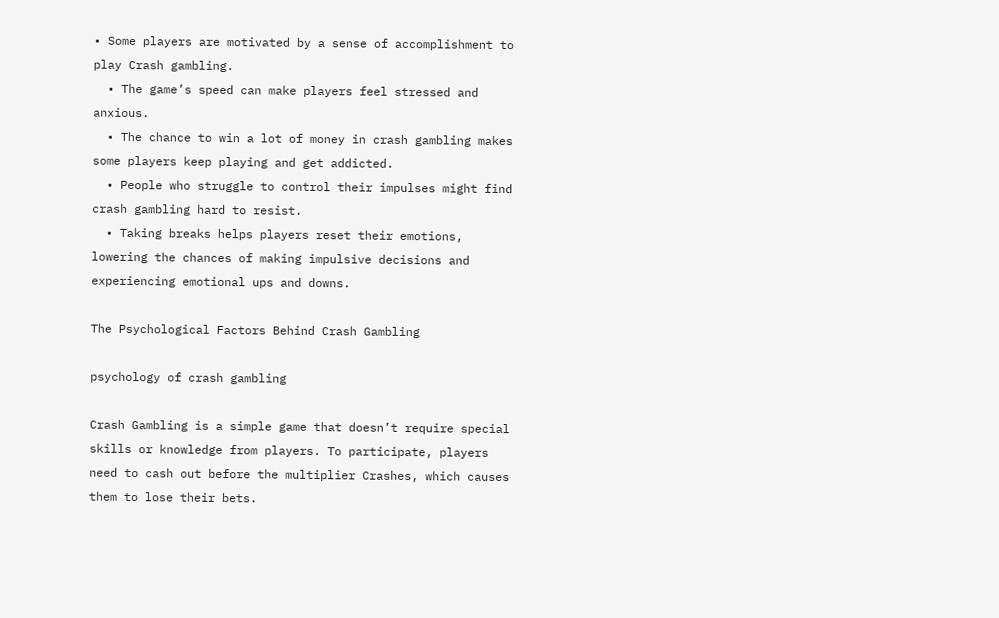• Some players are motivated by a sense of accomplishment to play Crash gambling.
  • The game’s speed can make players feel stressed and anxious.
  • The chance to win a lot of money in crash gambling makes some players keep playing and get addicted.
  • People who struggle to control their impulses might find crash gambling hard to resist.
  • Taking breaks helps players reset their emotions, lowering the chances of making impulsive decisions and experiencing emotional ups and downs.

The Psychological Factors Behind Crash Gambling

psychology of crash gambling

Crash Gambling is a simple game that doesn’t require special skills or knowledge from players. To participate, players need to cash out before the multiplier Crashes, which causes them to lose their bets.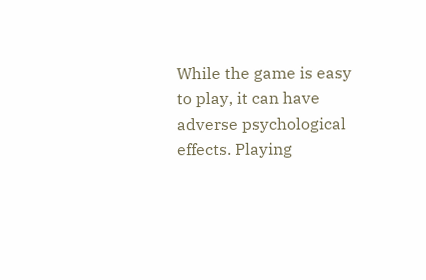While the game is easy to play, it can have adverse psychological effects. Playing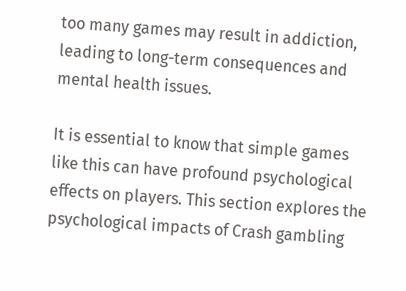too many games may result in addiction, leading to long-term consequences and mental health issues.

It is essential to know that simple games like this can have profound psychological effects on players. This section explores the psychological impacts of Crash gambling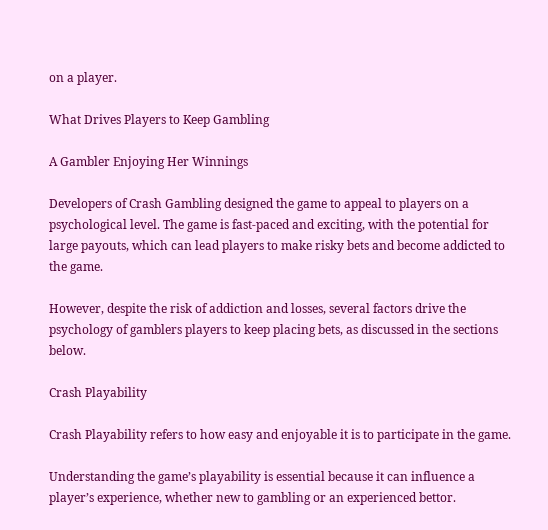on a player.

What Drives Players to Keep Gambling

A Gambler Enjoying Her Winnings

Developers of Crash Gambling designed the game to appeal to players on a psychological level. The game is fast-paced and exciting, with the potential for large payouts, which can lead players to make risky bets and become addicted to the game.

However, despite the risk of addiction and losses, several factors drive the psychology of gamblers players to keep placing bets, as discussed in the sections below.

Crash Playability

Crash Playability refers to how easy and enjoyable it is to participate in the game.

Understanding the game’s playability is essential because it can influence a player’s experience, whether new to gambling or an experienced bettor.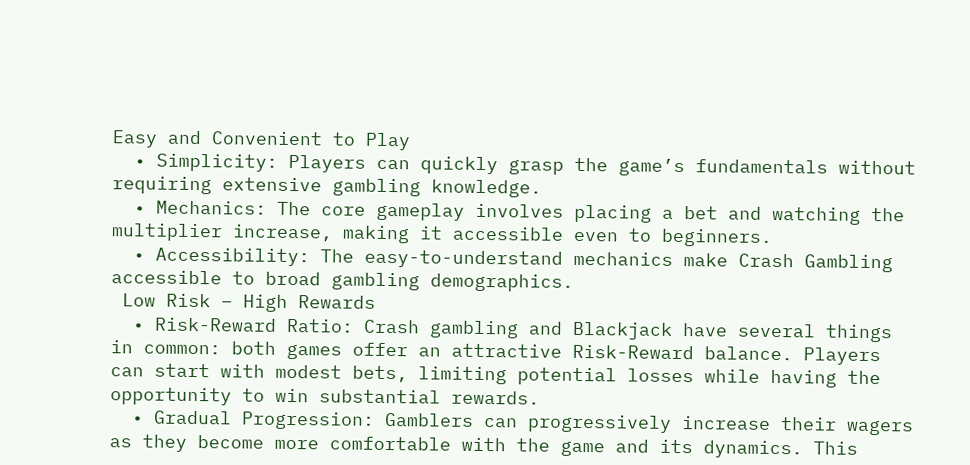Easy and Convenient to Play
  • Simplicity: Players can quickly grasp the game’s fundamentals without requiring extensive gambling knowledge.
  • Mechanics: The core gameplay involves placing a bet and watching the multiplier increase, making it accessible even to beginners.
  • Accessibility: The easy-to-understand mechanics make Crash Gambling accessible to broad gambling demographics.
 Low Risk – High Rewards
  • Risk-Reward Ratio: Crash gambling and Blackjack have several things in common: both games offer an attractive Risk-Reward balance. Players can start with modest bets, limiting potential losses while having the opportunity to win substantial rewards.
  • Gradual Progression: Gamblers can progressively increase their wagers as they become more comfortable with the game and its dynamics. This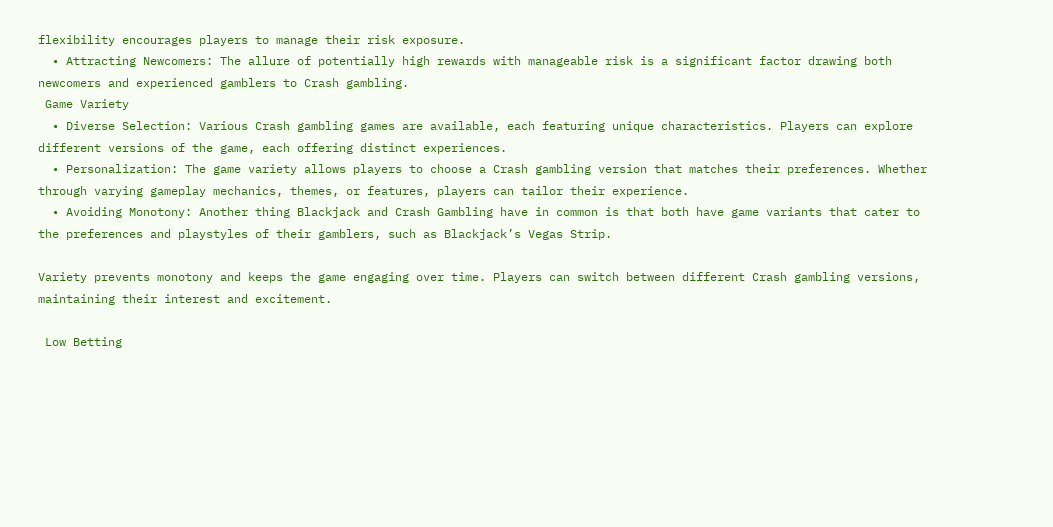flexibility encourages players to manage their risk exposure.
  • Attracting Newcomers: The allure of potentially high rewards with manageable risk is a significant factor drawing both newcomers and experienced gamblers to Crash gambling.
 Game Variety
  • Diverse Selection: Various Crash gambling games are available, each featuring unique characteristics. Players can explore different versions of the game, each offering distinct experiences.
  • Personalization: The game variety allows players to choose a Crash gambling version that matches their preferences. Whether through varying gameplay mechanics, themes, or features, players can tailor their experience.
  • Avoiding Monotony: Another thing Blackjack and Crash Gambling have in common is that both have game variants that cater to the preferences and playstyles of their gamblers, such as Blackjack’s Vegas Strip.

Variety prevents monotony and keeps the game engaging over time. Players can switch between different Crash gambling versions, maintaining their interest and excitement.

 Low Betting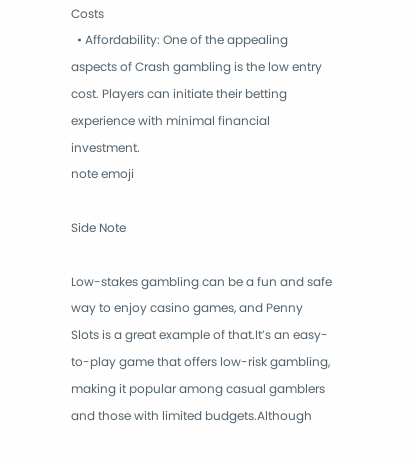Costs
  • Affordability: One of the appealing aspects of Crash gambling is the low entry cost. Players can initiate their betting experience with minimal financial investment.
note emoji

Side Note

Low-stakes gambling can be a fun and safe way to enjoy casino games, and Penny Slots is a great example of that.It’s an easy-to-play game that offers low-risk gambling, making it popular among casual gamblers and those with limited budgets.Although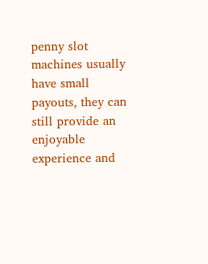penny slot machines usually have small payouts, they can still provide an enjoyable experience and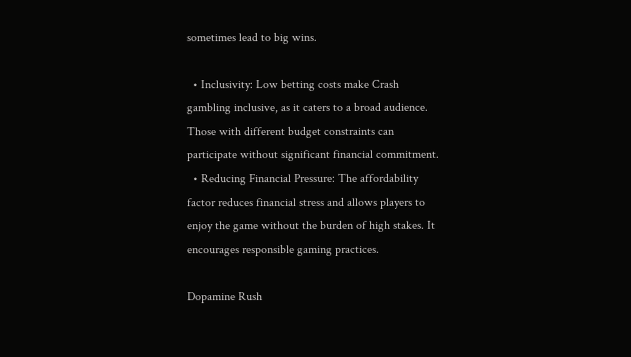sometimes lead to big wins.

  • Inclusivity: Low betting costs make Crash gambling inclusive, as it caters to a broad audience. Those with different budget constraints can participate without significant financial commitment.
  • Reducing Financial Pressure: The affordability factor reduces financial stress and allows players to enjoy the game without the burden of high stakes. It encourages responsible gaming practices.

Dopamine Rush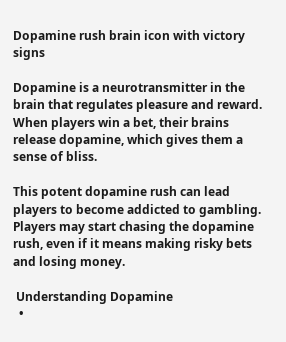Dopamine rush brain icon with victory signs

Dopamine is a neurotransmitter in the brain that regulates pleasure and reward. When players win a bet, their brains release dopamine, which gives them a sense of bliss.

This potent dopamine rush can lead players to become addicted to gambling. Players may start chasing the dopamine rush, even if it means making risky bets and losing money.

 Understanding Dopamine
  •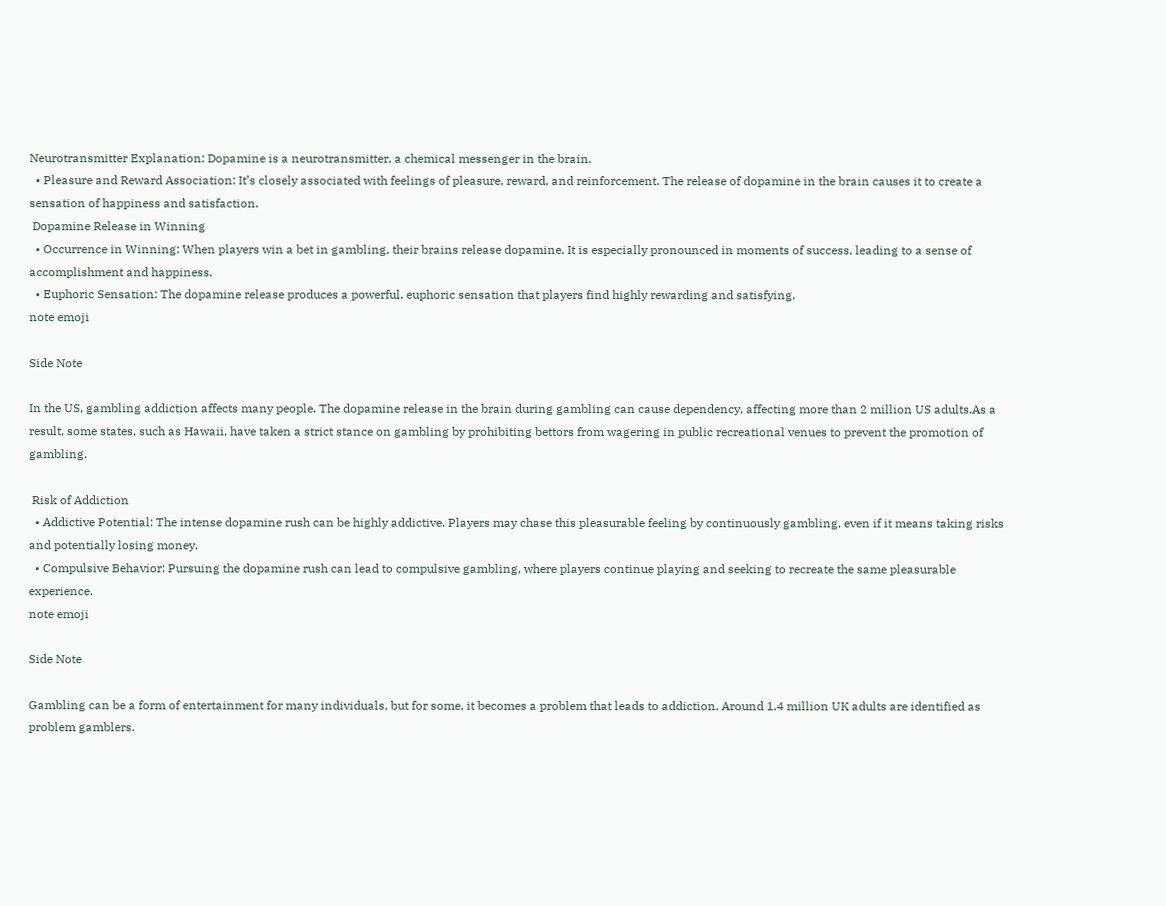Neurotransmitter Explanation: Dopamine is a neurotransmitter, a chemical messenger in the brain.
  • Pleasure and Reward Association: It’s closely associated with feelings of pleasure, reward, and reinforcement. The release of dopamine in the brain causes it to create a sensation of happiness and satisfaction.
 Dopamine Release in Winning
  • Occurrence in Winning: When players win a bet in gambling, their brains release dopamine. It is especially pronounced in moments of success, leading to a sense of accomplishment and happiness.
  • Euphoric Sensation: The dopamine release produces a powerful, euphoric sensation that players find highly rewarding and satisfying.
note emoji

Side Note

In the US, gambling addiction affects many people. The dopamine release in the brain during gambling can cause dependency, affecting more than 2 million US adults.As a result, some states, such as Hawaii, have taken a strict stance on gambling by prohibiting bettors from wagering in public recreational venues to prevent the promotion of gambling.

 Risk of Addiction
  • Addictive Potential: The intense dopamine rush can be highly addictive. Players may chase this pleasurable feeling by continuously gambling, even if it means taking risks and potentially losing money.
  • Compulsive Behavior: Pursuing the dopamine rush can lead to compulsive gambling, where players continue playing and seeking to recreate the same pleasurable experience.
note emoji

Side Note

Gambling can be a form of entertainment for many individuals, but for some, it becomes a problem that leads to addiction. Around 1.4 million UK adults are identified as problem gamblers.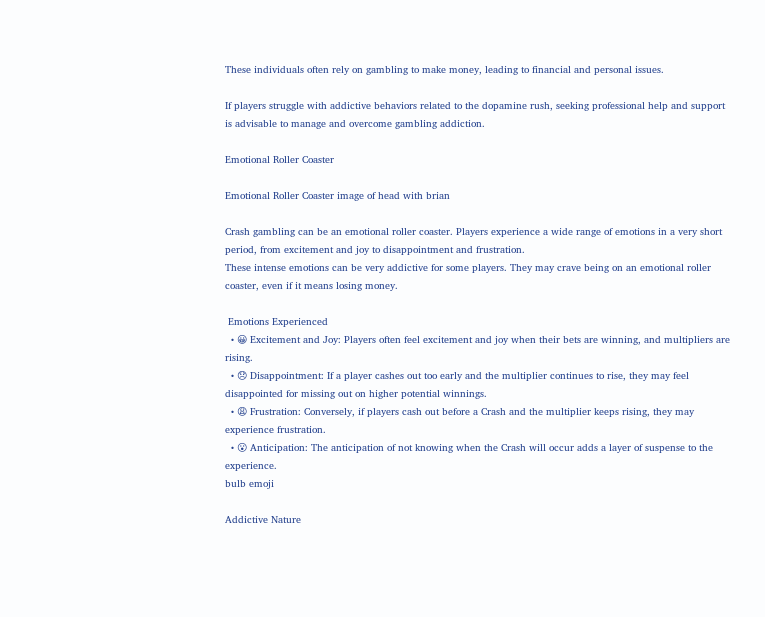These individuals often rely on gambling to make money, leading to financial and personal issues.

If players struggle with addictive behaviors related to the dopamine rush, seeking professional help and support is advisable to manage and overcome gambling addiction.

Emotional Roller Coaster

Emotional Roller Coaster image of head with brian

Crash gambling can be an emotional roller coaster. Players experience a wide range of emotions in a very short period, from excitement and joy to disappointment and frustration.
These intense emotions can be very addictive for some players. They may crave being on an emotional roller coaster, even if it means losing money.

 Emotions Experienced
  • 😀 Excitement and Joy: Players often feel excitement and joy when their bets are winning, and multipliers are rising.
  • 😞 Disappointment: If a player cashes out too early and the multiplier continues to rise, they may feel disappointed for missing out on higher potential winnings.
  • 😩 Frustration: Conversely, if players cash out before a Crash and the multiplier keeps rising, they may experience frustration.
  • 😮 Anticipation: The anticipation of not knowing when the Crash will occur adds a layer of suspense to the experience.
bulb emoji

Addictive Nature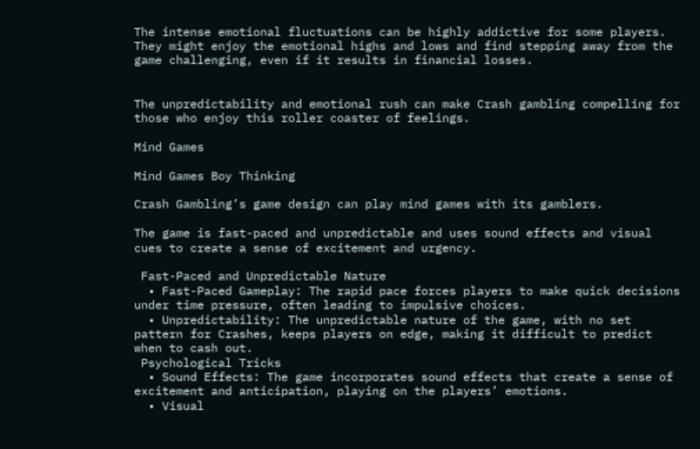The intense emotional fluctuations can be highly addictive for some players. They might enjoy the emotional highs and lows and find stepping away from the game challenging, even if it results in financial losses.


The unpredictability and emotional rush can make Crash gambling compelling for those who enjoy this roller coaster of feelings.

Mind Games

Mind Games Boy Thinking

Crash Gambling’s game design can play mind games with its gamblers.

The game is fast-paced and unpredictable and uses sound effects and visual cues to create a sense of excitement and urgency.

 Fast-Paced and Unpredictable Nature
  • Fast-Paced Gameplay: The rapid pace forces players to make quick decisions under time pressure, often leading to impulsive choices.
  • Unpredictability: The unpredictable nature of the game, with no set pattern for Crashes, keeps players on edge, making it difficult to predict when to cash out.
 Psychological Tricks
  • Sound Effects: The game incorporates sound effects that create a sense of excitement and anticipation, playing on the players’ emotions.
  • Visual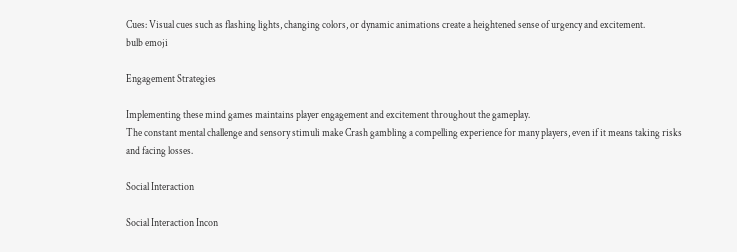Cues: Visual cues such as flashing lights, changing colors, or dynamic animations create a heightened sense of urgency and excitement.
bulb emoji

Engagement Strategies

Implementing these mind games maintains player engagement and excitement throughout the gameplay.
The constant mental challenge and sensory stimuli make Crash gambling a compelling experience for many players, even if it means taking risks and facing losses.

Social Interaction

Social Interaction Incon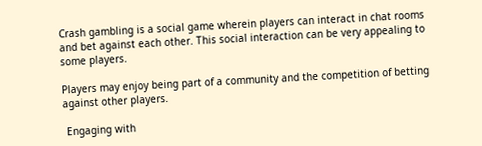Crash gambling is a social game wherein players can interact in chat rooms and bet against each other. This social interaction can be very appealing to some players.

Players may enjoy being part of a community and the competition of betting against other players.

 Engaging with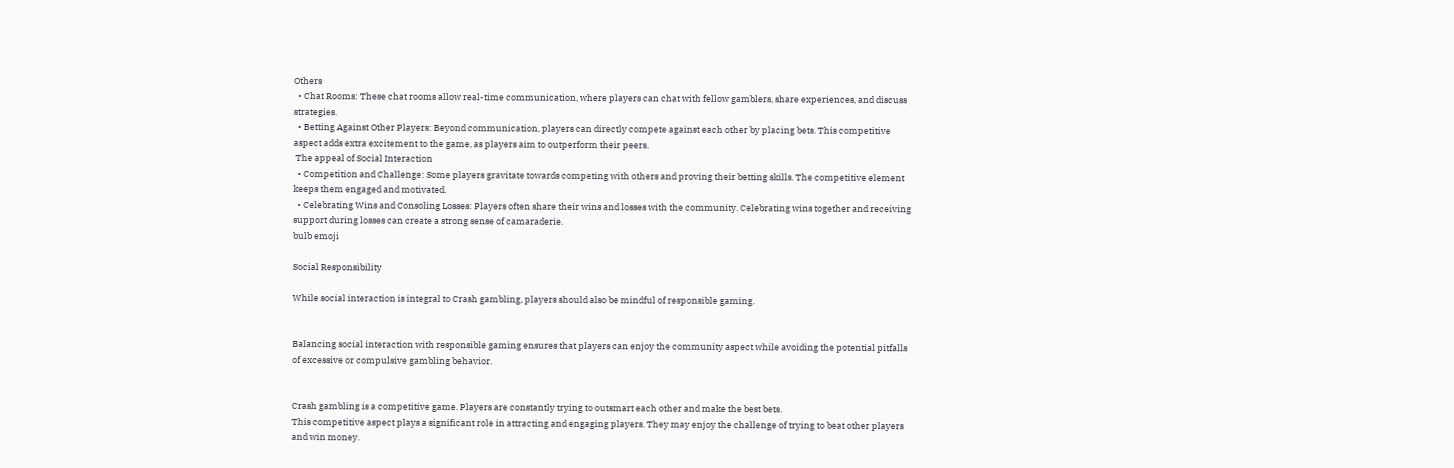Others
  • Chat Rooms: These chat rooms allow real-time communication, where players can chat with fellow gamblers, share experiences, and discuss strategies.
  • Betting Against Other Players: Beyond communication, players can directly compete against each other by placing bets. This competitive aspect adds extra excitement to the game, as players aim to outperform their peers.
 The appeal of Social Interaction
  • Competition and Challenge: Some players gravitate towards competing with others and proving their betting skills. The competitive element keeps them engaged and motivated.
  • Celebrating Wins and Consoling Losses: Players often share their wins and losses with the community. Celebrating wins together and receiving support during losses can create a strong sense of camaraderie.
bulb emoji

Social Responsibility

While social interaction is integral to Crash gambling, players should also be mindful of responsible gaming.


Balancing social interaction with responsible gaming ensures that players can enjoy the community aspect while avoiding the potential pitfalls of excessive or compulsive gambling behavior.


Crash gambling is a competitive game. Players are constantly trying to outsmart each other and make the best bets.
This competitive aspect plays a significant role in attracting and engaging players. They may enjoy the challenge of trying to beat other players and win money.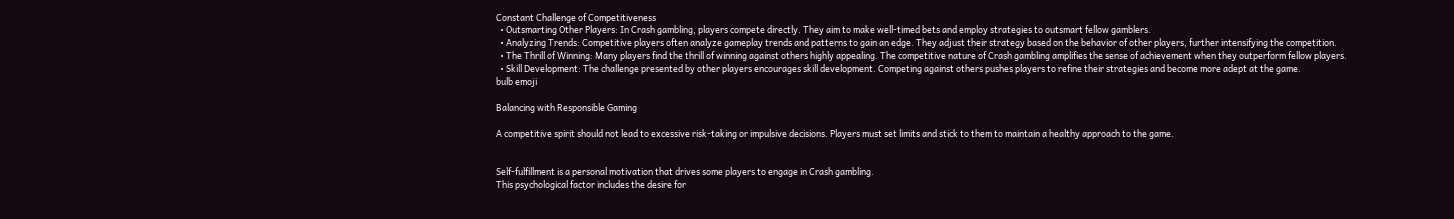Constant Challenge of Competitiveness
  • Outsmarting Other Players: In Crash gambling, players compete directly. They aim to make well-timed bets and employ strategies to outsmart fellow gamblers.
  • Analyzing Trends: Competitive players often analyze gameplay trends and patterns to gain an edge. They adjust their strategy based on the behavior of other players, further intensifying the competition.
  • The Thrill of Winning: Many players find the thrill of winning against others highly appealing. The competitive nature of Crash gambling amplifies the sense of achievement when they outperform fellow players.
  • Skill Development: The challenge presented by other players encourages skill development. Competing against others pushes players to refine their strategies and become more adept at the game.
bulb emoji

Balancing with Responsible Gaming

A competitive spirit should not lead to excessive risk-taking or impulsive decisions. Players must set limits and stick to them to maintain a healthy approach to the game.


Self-fulfillment is a personal motivation that drives some players to engage in Crash gambling.
This psychological factor includes the desire for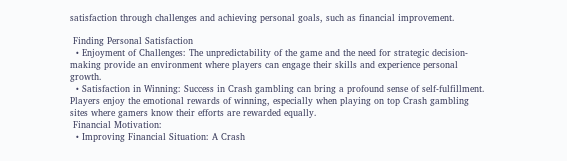satisfaction through challenges and achieving personal goals, such as financial improvement.

 Finding Personal Satisfaction
  • Enjoyment of Challenges: The unpredictability of the game and the need for strategic decision-making provide an environment where players can engage their skills and experience personal growth.
  • Satisfaction in Winning: Success in Crash gambling can bring a profound sense of self-fulfillment. Players enjoy the emotional rewards of winning, especially when playing on top Crash gambling sites where gamers know their efforts are rewarded equally.
 Financial Motivation:
  • Improving Financial Situation: A Crash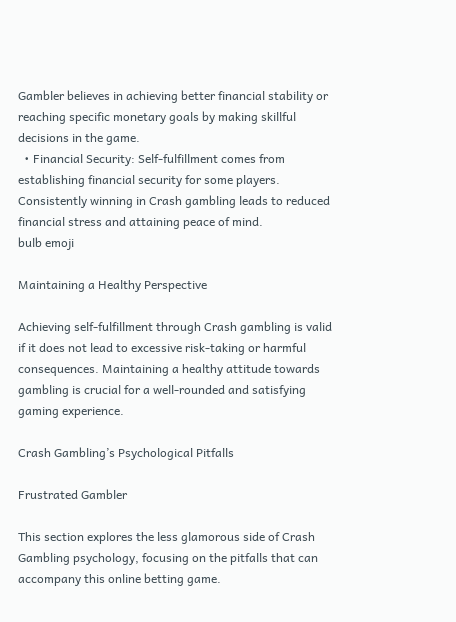Gambler believes in achieving better financial stability or reaching specific monetary goals by making skillful decisions in the game.
  • Financial Security: Self-fulfillment comes from establishing financial security for some players. Consistently winning in Crash gambling leads to reduced financial stress and attaining peace of mind.
bulb emoji

Maintaining a Healthy Perspective

Achieving self-fulfillment through Crash gambling is valid if it does not lead to excessive risk-taking or harmful consequences. Maintaining a healthy attitude towards gambling is crucial for a well-rounded and satisfying gaming experience.

Crash Gambling’s Psychological Pitfalls

Frustrated Gambler

This section explores the less glamorous side of Crash Gambling psychology, focusing on the pitfalls that can accompany this online betting game.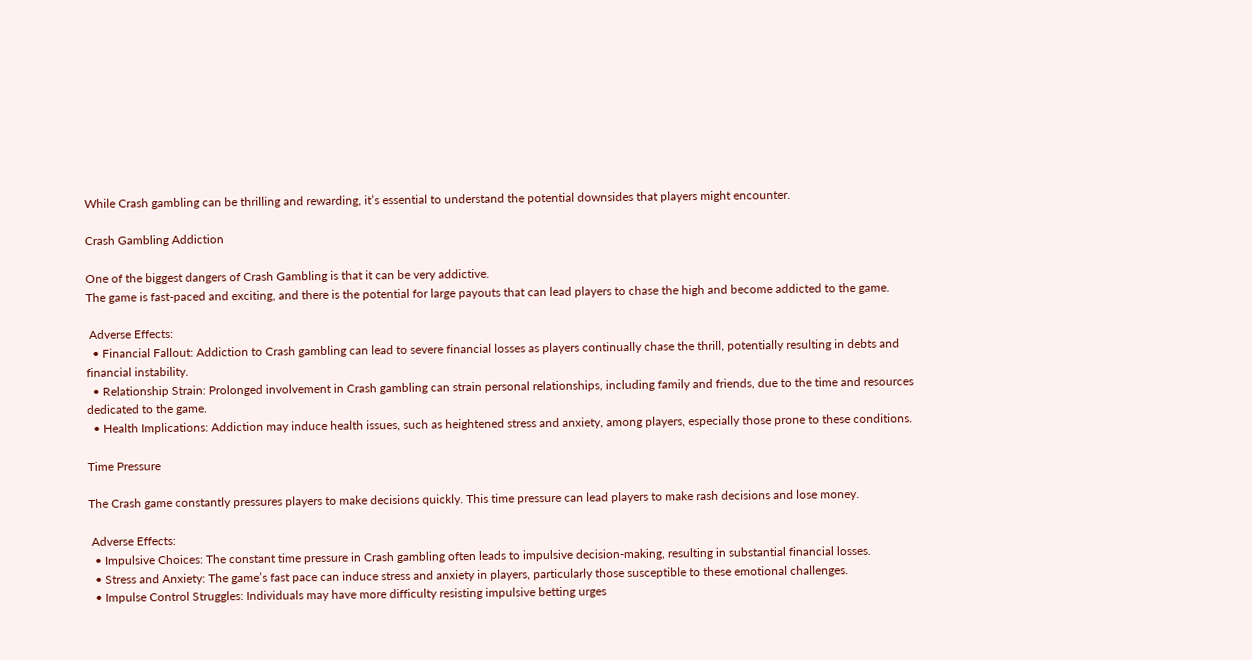While Crash gambling can be thrilling and rewarding, it’s essential to understand the potential downsides that players might encounter.

Crash Gambling Addiction

One of the biggest dangers of Crash Gambling is that it can be very addictive.
The game is fast-paced and exciting, and there is the potential for large payouts that can lead players to chase the high and become addicted to the game.

 Adverse Effects:
  • Financial Fallout: Addiction to Crash gambling can lead to severe financial losses as players continually chase the thrill, potentially resulting in debts and financial instability.
  • Relationship Strain: Prolonged involvement in Crash gambling can strain personal relationships, including family and friends, due to the time and resources dedicated to the game.
  • Health Implications: Addiction may induce health issues, such as heightened stress and anxiety, among players, especially those prone to these conditions.

Time Pressure

The Crash game constantly pressures players to make decisions quickly. This time pressure can lead players to make rash decisions and lose money.

 Adverse Effects:
  • Impulsive Choices: The constant time pressure in Crash gambling often leads to impulsive decision-making, resulting in substantial financial losses.
  • Stress and Anxiety: The game’s fast pace can induce stress and anxiety in players, particularly those susceptible to these emotional challenges.
  • Impulse Control Struggles: Individuals may have more difficulty resisting impulsive betting urges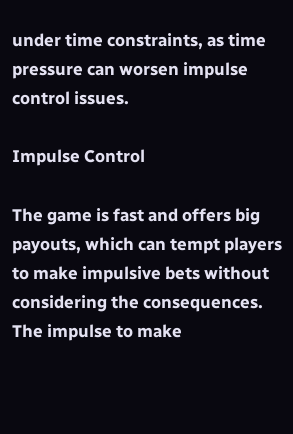under time constraints, as time pressure can worsen impulse control issues.

Impulse Control

The game is fast and offers big payouts, which can tempt players to make impulsive bets without considering the consequences.
The impulse to make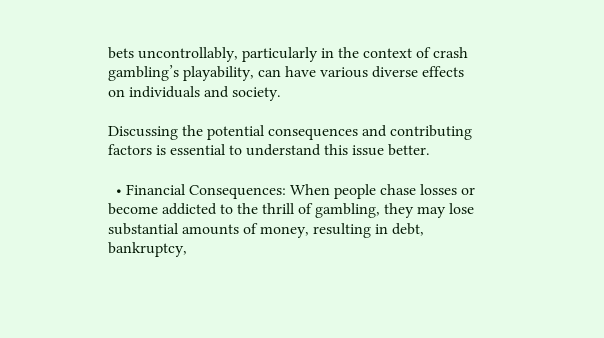bets uncontrollably, particularly in the context of crash gambling’s playability, can have various diverse effects on individuals and society.

Discussing the potential consequences and contributing factors is essential to understand this issue better.

  • Financial Consequences: When people chase losses or become addicted to the thrill of gambling, they may lose substantial amounts of money, resulting in debt, bankruptcy,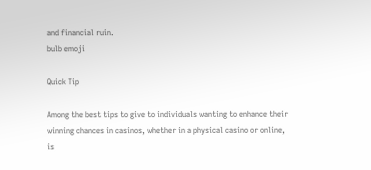and financial ruin.
bulb emoji

Quick Tip

Among the best tips to give to individuals wanting to enhance their winning chances in casinos, whether in a physical casino or online, is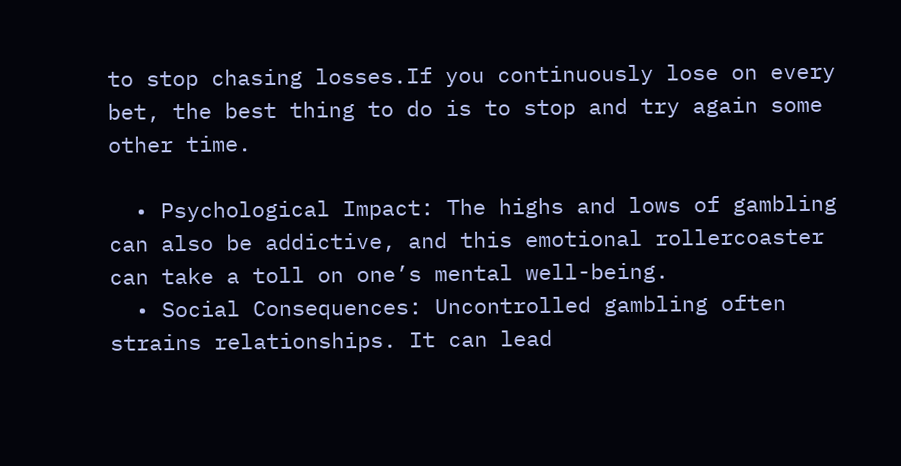to stop chasing losses.If you continuously lose on every bet, the best thing to do is to stop and try again some other time.

  • Psychological Impact: The highs and lows of gambling can also be addictive, and this emotional rollercoaster can take a toll on one’s mental well-being.
  • Social Consequences: Uncontrolled gambling often strains relationships. It can lead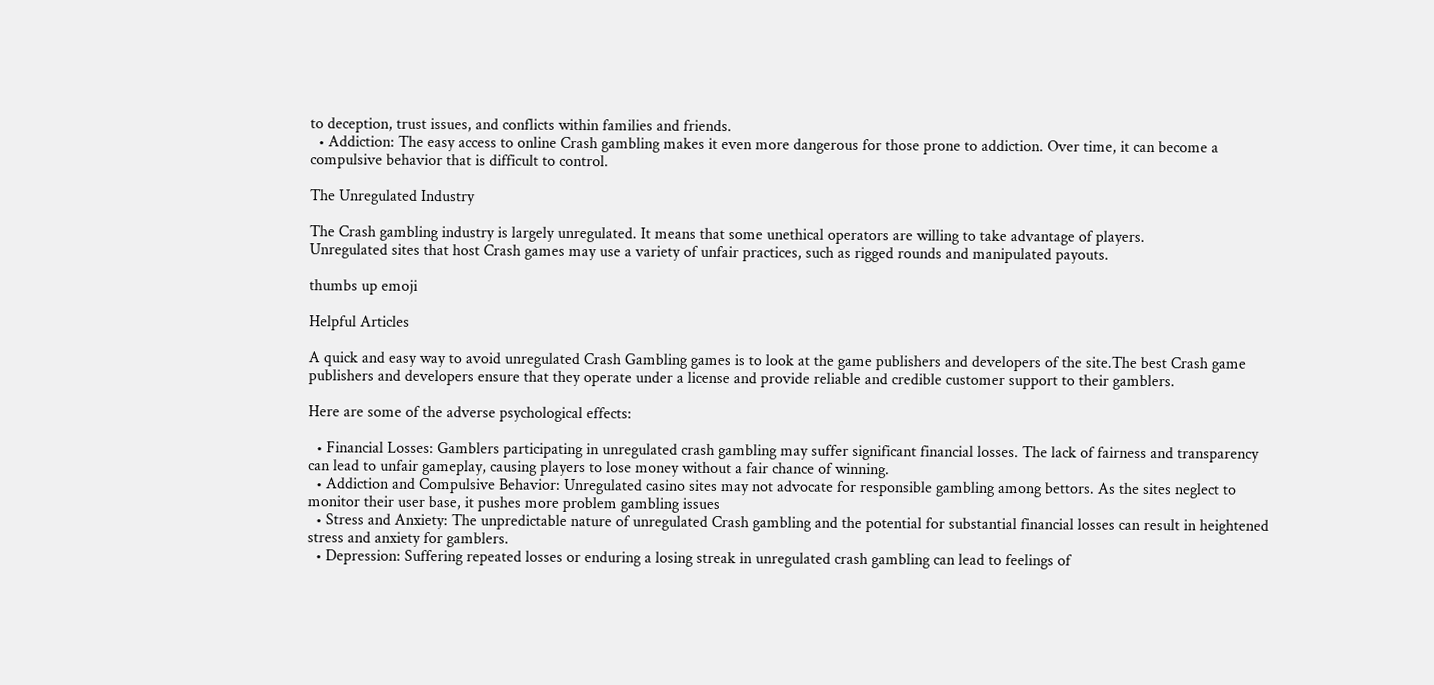to deception, trust issues, and conflicts within families and friends.
  • Addiction: The easy access to online Crash gambling makes it even more dangerous for those prone to addiction. Over time, it can become a compulsive behavior that is difficult to control.

The Unregulated Industry

The Crash gambling industry is largely unregulated. It means that some unethical operators are willing to take advantage of players.
Unregulated sites that host Crash games may use a variety of unfair practices, such as rigged rounds and manipulated payouts.

thumbs up emoji

Helpful Articles

A quick and easy way to avoid unregulated Crash Gambling games is to look at the game publishers and developers of the site.The best Crash game publishers and developers ensure that they operate under a license and provide reliable and credible customer support to their gamblers.

Here are some of the adverse psychological effects:

  • Financial Losses: Gamblers participating in unregulated crash gambling may suffer significant financial losses. The lack of fairness and transparency can lead to unfair gameplay, causing players to lose money without a fair chance of winning.
  • Addiction and Compulsive Behavior: Unregulated casino sites may not advocate for responsible gambling among bettors. As the sites neglect to monitor their user base, it pushes more problem gambling issues
  • Stress and Anxiety: The unpredictable nature of unregulated Crash gambling and the potential for substantial financial losses can result in heightened stress and anxiety for gamblers.
  • Depression: Suffering repeated losses or enduring a losing streak in unregulated crash gambling can lead to feelings of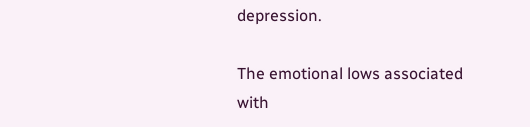depression.

The emotional lows associated with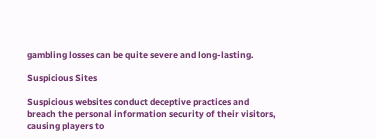gambling losses can be quite severe and long-lasting.

Suspicious Sites

Suspicious websites conduct deceptive practices and breach the personal information security of their visitors, causing players to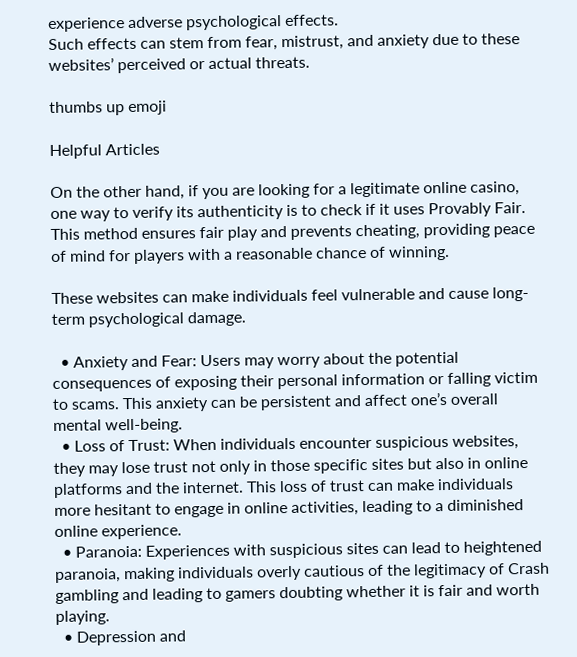experience adverse psychological effects.
Such effects can stem from fear, mistrust, and anxiety due to these websites’ perceived or actual threats.

thumbs up emoji

Helpful Articles

On the other hand, if you are looking for a legitimate online casino, one way to verify its authenticity is to check if it uses Provably Fair. This method ensures fair play and prevents cheating, providing peace of mind for players with a reasonable chance of winning.

These websites can make individuals feel vulnerable and cause long-term psychological damage.

  • Anxiety and Fear: Users may worry about the potential consequences of exposing their personal information or falling victim to scams. This anxiety can be persistent and affect one’s overall mental well-being.
  • Loss of Trust: When individuals encounter suspicious websites, they may lose trust not only in those specific sites but also in online platforms and the internet. This loss of trust can make individuals more hesitant to engage in online activities, leading to a diminished online experience.
  • Paranoia: Experiences with suspicious sites can lead to heightened paranoia, making individuals overly cautious of the legitimacy of Crash gambling and leading to gamers doubting whether it is fair and worth playing.
  • Depression and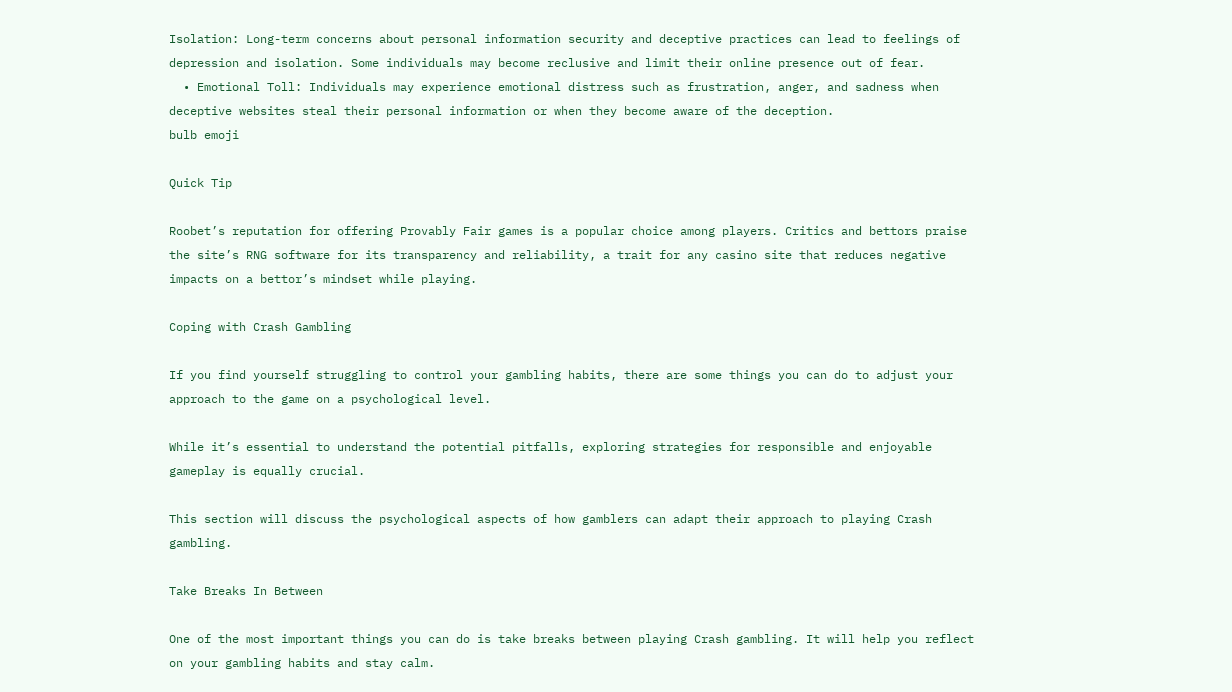Isolation: Long-term concerns about personal information security and deceptive practices can lead to feelings of depression and isolation. Some individuals may become reclusive and limit their online presence out of fear.
  • Emotional Toll: Individuals may experience emotional distress such as frustration, anger, and sadness when deceptive websites steal their personal information or when they become aware of the deception.
bulb emoji

Quick Tip

Roobet’s reputation for offering Provably Fair games is a popular choice among players. Critics and bettors praise the site’s RNG software for its transparency and reliability, a trait for any casino site that reduces negative impacts on a bettor’s mindset while playing.

Coping with Crash Gambling

If you find yourself struggling to control your gambling habits, there are some things you can do to adjust your approach to the game on a psychological level.

While it’s essential to understand the potential pitfalls, exploring strategies for responsible and enjoyable gameplay is equally crucial.

This section will discuss the psychological aspects of how gamblers can adapt their approach to playing Crash gambling.

Take Breaks In Between

One of the most important things you can do is take breaks between playing Crash gambling. It will help you reflect on your gambling habits and stay calm.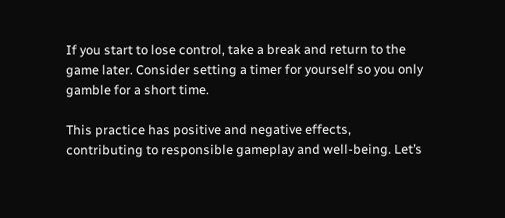If you start to lose control, take a break and return to the game later. Consider setting a timer for yourself so you only gamble for a short time.

This practice has positive and negative effects, contributing to responsible gameplay and well-being. Let’s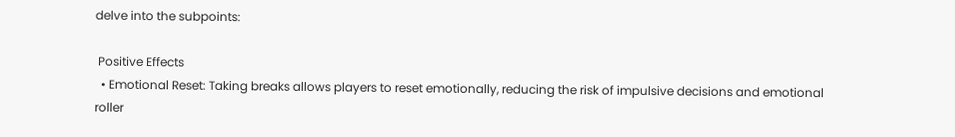delve into the subpoints:

 Positive Effects
  • Emotional Reset: Taking breaks allows players to reset emotionally, reducing the risk of impulsive decisions and emotional roller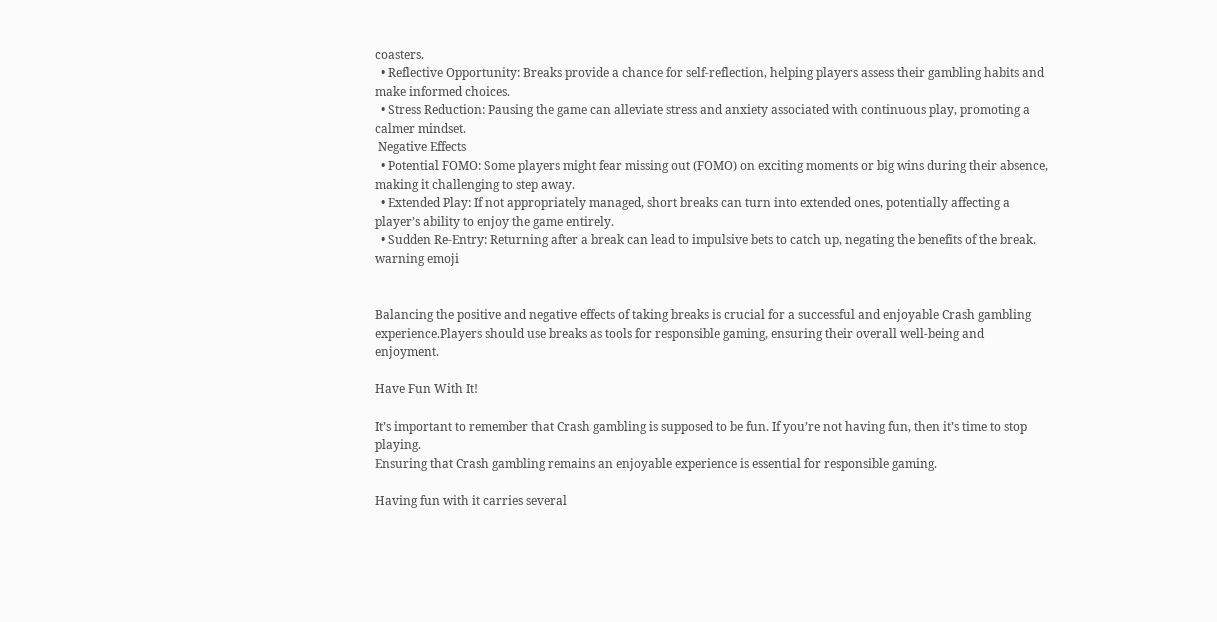coasters.
  • Reflective Opportunity: Breaks provide a chance for self-reflection, helping players assess their gambling habits and make informed choices.
  • Stress Reduction: Pausing the game can alleviate stress and anxiety associated with continuous play, promoting a calmer mindset.
 Negative Effects
  • Potential FOMO: Some players might fear missing out (FOMO) on exciting moments or big wins during their absence, making it challenging to step away.
  • Extended Play: If not appropriately managed, short breaks can turn into extended ones, potentially affecting a player’s ability to enjoy the game entirely.
  • Sudden Re-Entry: Returning after a break can lead to impulsive bets to catch up, negating the benefits of the break.
warning emoji


Balancing the positive and negative effects of taking breaks is crucial for a successful and enjoyable Crash gambling experience.Players should use breaks as tools for responsible gaming, ensuring their overall well-being and enjoyment.

Have Fun With It!

It’s important to remember that Crash gambling is supposed to be fun. If you’re not having fun, then it’s time to stop playing.
Ensuring that Crash gambling remains an enjoyable experience is essential for responsible gaming.

Having fun with it carries several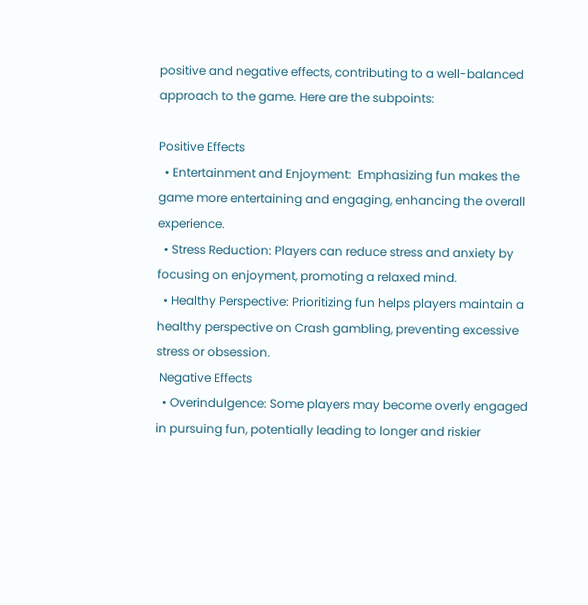positive and negative effects, contributing to a well-balanced approach to the game. Here are the subpoints:

Positive Effects
  • Entertainment and Enjoyment:  Emphasizing fun makes the game more entertaining and engaging, enhancing the overall experience.
  • Stress Reduction: Players can reduce stress and anxiety by focusing on enjoyment, promoting a relaxed mind.
  • Healthy Perspective: Prioritizing fun helps players maintain a healthy perspective on Crash gambling, preventing excessive stress or obsession.
 Negative Effects
  • Overindulgence: Some players may become overly engaged in pursuing fun, potentially leading to longer and riskier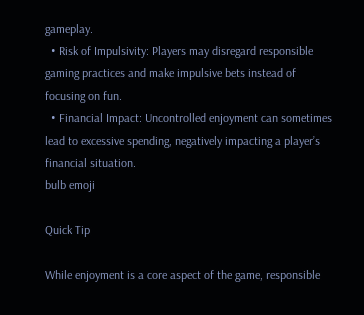gameplay.
  • Risk of Impulsivity: Players may disregard responsible gaming practices and make impulsive bets instead of focusing on fun.
  • Financial Impact: Uncontrolled enjoyment can sometimes lead to excessive spending, negatively impacting a player’s financial situation.
bulb emoji

Quick Tip

While enjoyment is a core aspect of the game, responsible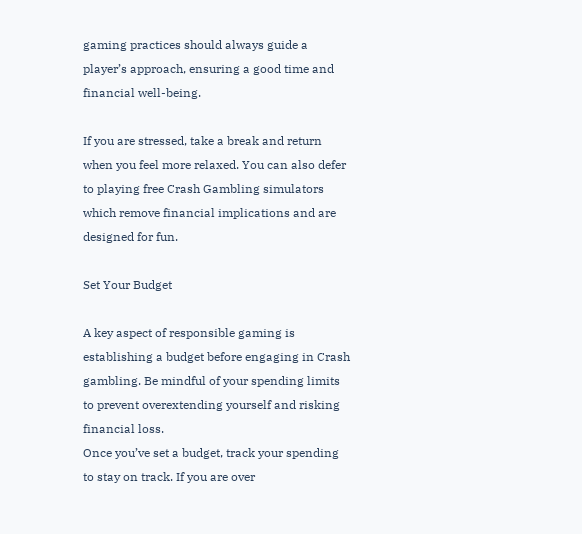gaming practices should always guide a player’s approach, ensuring a good time and financial well-being.

If you are stressed, take a break and return when you feel more relaxed. You can also defer to playing free Crash Gambling simulators which remove financial implications and are designed for fun.

Set Your Budget

A key aspect of responsible gaming is establishing a budget before engaging in Crash gambling. Be mindful of your spending limits to prevent overextending yourself and risking financial loss.
Once you’ve set a budget, track your spending to stay on track. If you are over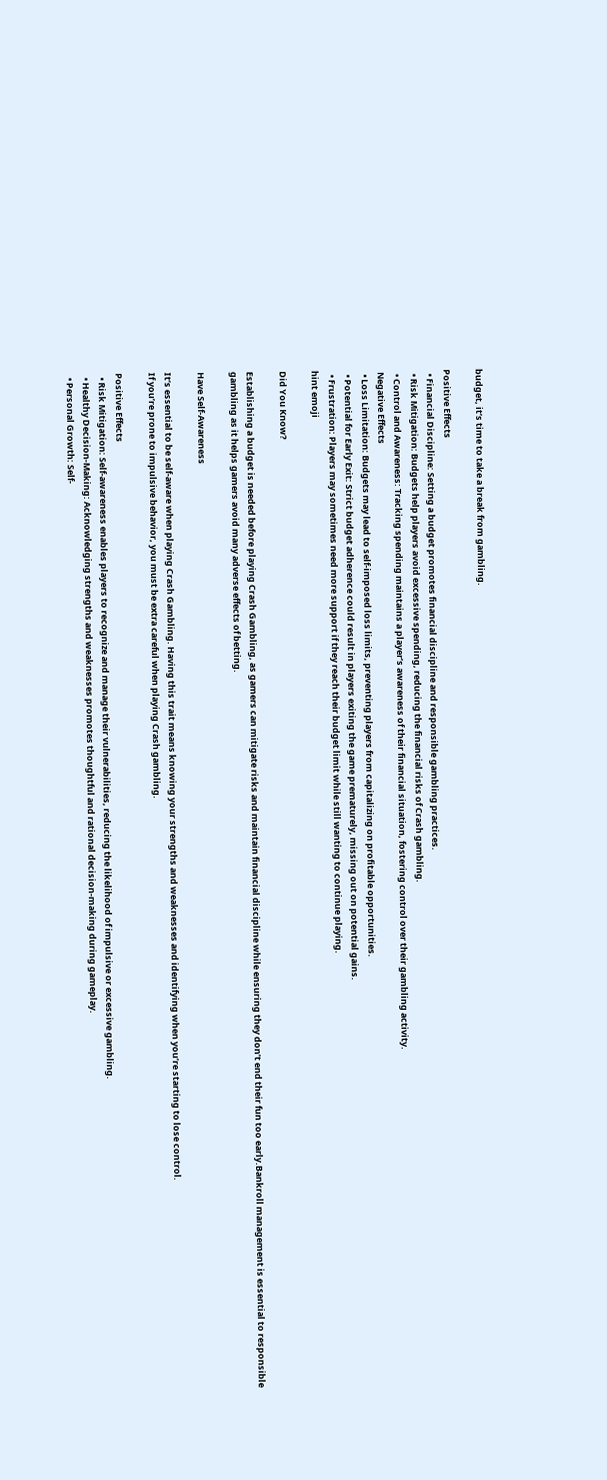budget, it’s time to take a break from gambling.

Positive Effects
  • Financial Discipline: Setting a budget promotes financial discipline and responsible gambling practices.
  • Risk Mitigation: Budgets help players avoid excessive spending, reducing the financial risks of Crash gambling.
  • Control and Awareness: Tracking spending maintains a player’s awareness of their financial situation, fostering control over their gambling activity.
 Negative Effects
  • Loss Limitation: Budgets may lead to self-imposed loss limits, preventing players from capitalizing on profitable opportunities.
  • Potential for Early Exit: Strict budget adherence could result in players exiting the game prematurely, missing out on potential gains.
  • Frustration: Players may sometimes need more support if they reach their budget limit while still wanting to continue playing.
hint emoji

Did You Know?

Establishing a budget is needed before playing Crash Gambling, as gamers can mitigate risks and maintain financial discipline while ensuring they don’t end their fun too early.Bankroll management is essential to responsible gambling as it helps gamers avoid many adverse effects of betting.

Have Self-Awareness

It’s essential to be self-aware when playing Crash Gambling. Having this trait means knowing your strengths and weaknesses and identifying when you’re starting to lose control.
If you’re prone to impulsive behavior, you must be extra careful when playing Crash gambling.

Positive Effects
  • Risk Mitigation: Self-awareness enables players to recognize and manage their vulnerabilities, reducing the likelihood of impulsive or excessive gambling.
  • Healthy Decision-Making: Acknowledging strengths and weaknesses promotes thoughtful and rational decision-making during gameplay.
  • Personal Growth: Self-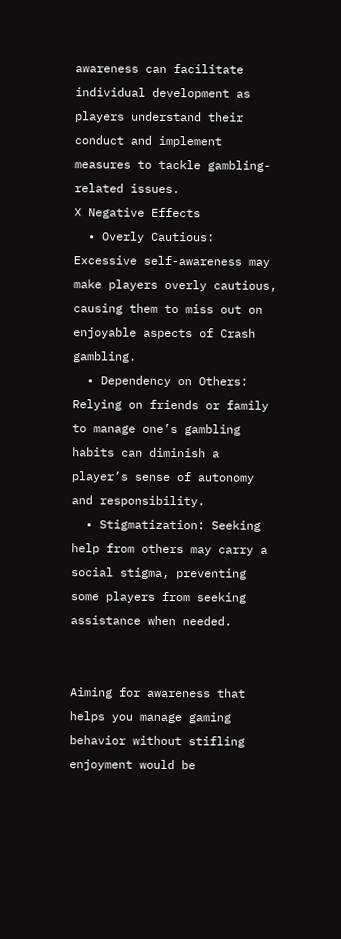awareness can facilitate individual development as players understand their conduct and implement measures to tackle gambling-related issues.
❌ Negative Effects
  • Overly Cautious: Excessive self-awareness may make players overly cautious, causing them to miss out on enjoyable aspects of Crash gambling.
  • Dependency on Others: Relying on friends or family to manage one’s gambling habits can diminish a player’s sense of autonomy and responsibility.
  • Stigmatization: Seeking help from others may carry a social stigma, preventing some players from seeking assistance when needed.


Aiming for awareness that helps you manage gaming behavior without stifling enjoyment would be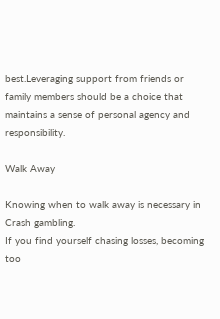best.Leveraging support from friends or family members should be a choice that maintains a sense of personal agency and responsibility.

Walk Away

Knowing when to walk away is necessary in Crash gambling.
If you find yourself chasing losses, becoming too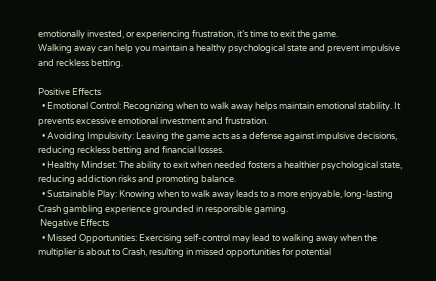emotionally invested, or experiencing frustration, it’s time to exit the game.
Walking away can help you maintain a healthy psychological state and prevent impulsive and reckless betting.

Positive Effects
  • Emotional Control: Recognizing when to walk away helps maintain emotional stability. It prevents excessive emotional investment and frustration.
  • Avoiding Impulsivity: Leaving the game acts as a defense against impulsive decisions, reducing reckless betting and financial losses.
  • Healthy Mindset: The ability to exit when needed fosters a healthier psychological state, reducing addiction risks and promoting balance.
  • Sustainable Play: Knowing when to walk away leads to a more enjoyable, long-lasting Crash gambling experience grounded in responsible gaming.
 Negative Effects
  • Missed Opportunities: Exercising self-control may lead to walking away when the multiplier is about to Crash, resulting in missed opportunities for potential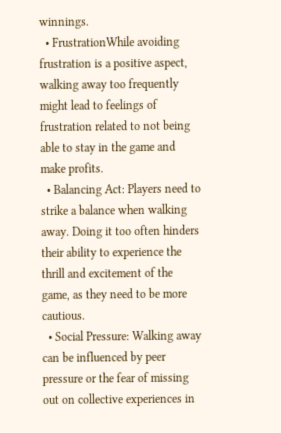winnings.
  • FrustrationWhile avoiding frustration is a positive aspect, walking away too frequently might lead to feelings of frustration related to not being able to stay in the game and make profits.
  • Balancing Act: Players need to strike a balance when walking away. Doing it too often hinders their ability to experience the thrill and excitement of the game, as they need to be more cautious.
  • Social Pressure: Walking away can be influenced by peer pressure or the fear of missing out on collective experiences in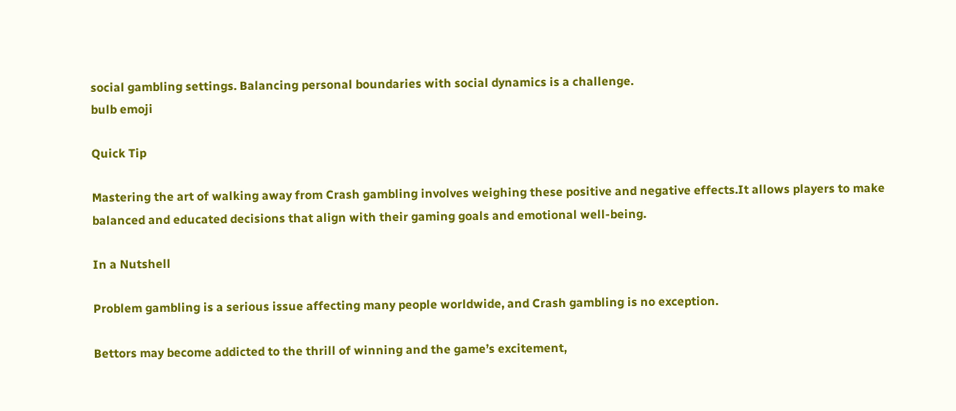social gambling settings. Balancing personal boundaries with social dynamics is a challenge.
bulb emoji

Quick Tip

Mastering the art of walking away from Crash gambling involves weighing these positive and negative effects.It allows players to make balanced and educated decisions that align with their gaming goals and emotional well-being.

In a Nutshell

Problem gambling is a serious issue affecting many people worldwide, and Crash gambling is no exception.

Bettors may become addicted to the thrill of winning and the game’s excitement,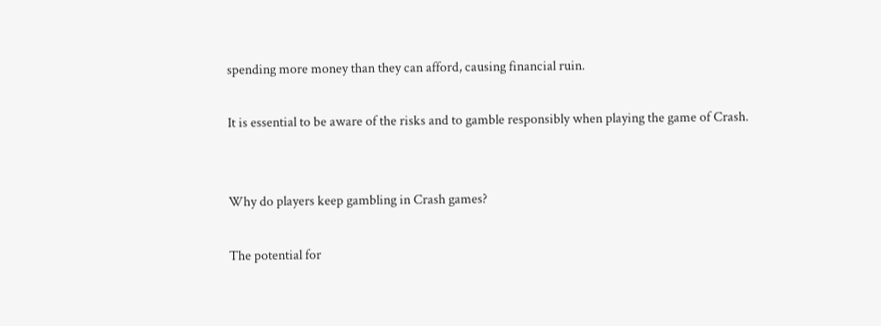spending more money than they can afford, causing financial ruin.

It is essential to be aware of the risks and to gamble responsibly when playing the game of Crash.


Why do players keep gambling in Crash games?

The potential for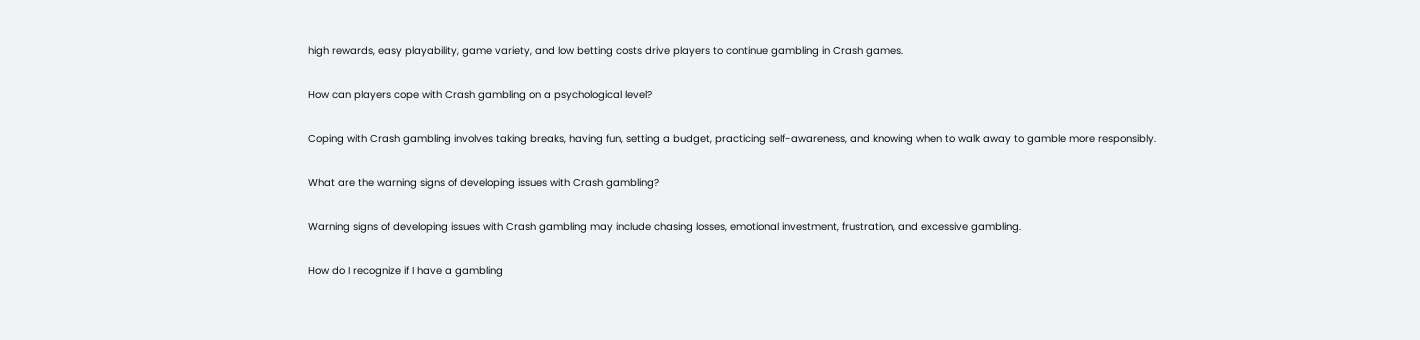high rewards, easy playability, game variety, and low betting costs drive players to continue gambling in Crash games.

How can players cope with Crash gambling on a psychological level?

Coping with Crash gambling involves taking breaks, having fun, setting a budget, practicing self-awareness, and knowing when to walk away to gamble more responsibly.

What are the warning signs of developing issues with Crash gambling?

Warning signs of developing issues with Crash gambling may include chasing losses, emotional investment, frustration, and excessive gambling.

How do I recognize if I have a gambling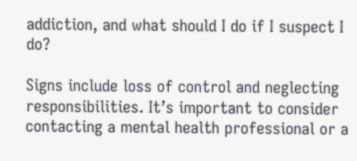addiction, and what should I do if I suspect I do?

Signs include loss of control and neglecting responsibilities. It’s important to consider contacting a mental health professional or a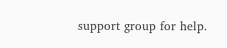support group for help.